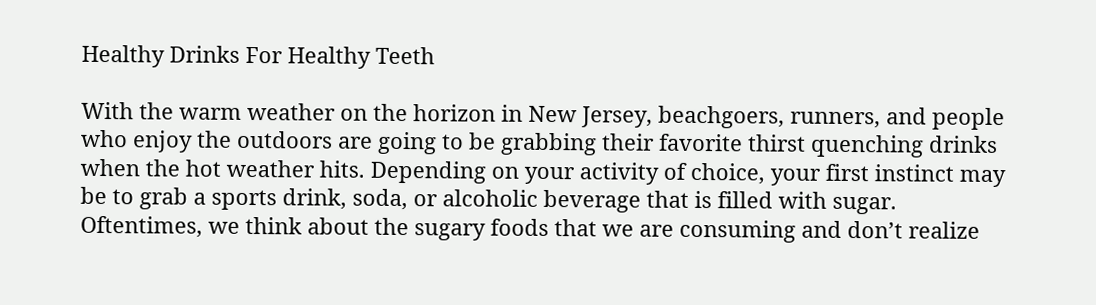Healthy Drinks For Healthy Teeth

With the warm weather on the horizon in New Jersey, beachgoers, runners, and people who enjoy the outdoors are going to be grabbing their favorite thirst quenching drinks when the hot weather hits. Depending on your activity of choice, your first instinct may be to grab a sports drink, soda, or alcoholic beverage that is filled with sugar. Oftentimes, we think about the sugary foods that we are consuming and don’t realize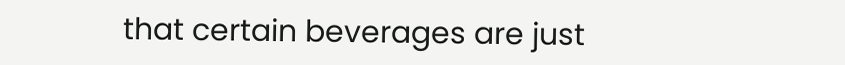that certain beverages are just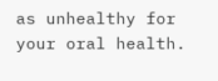as unhealthy for your oral health.